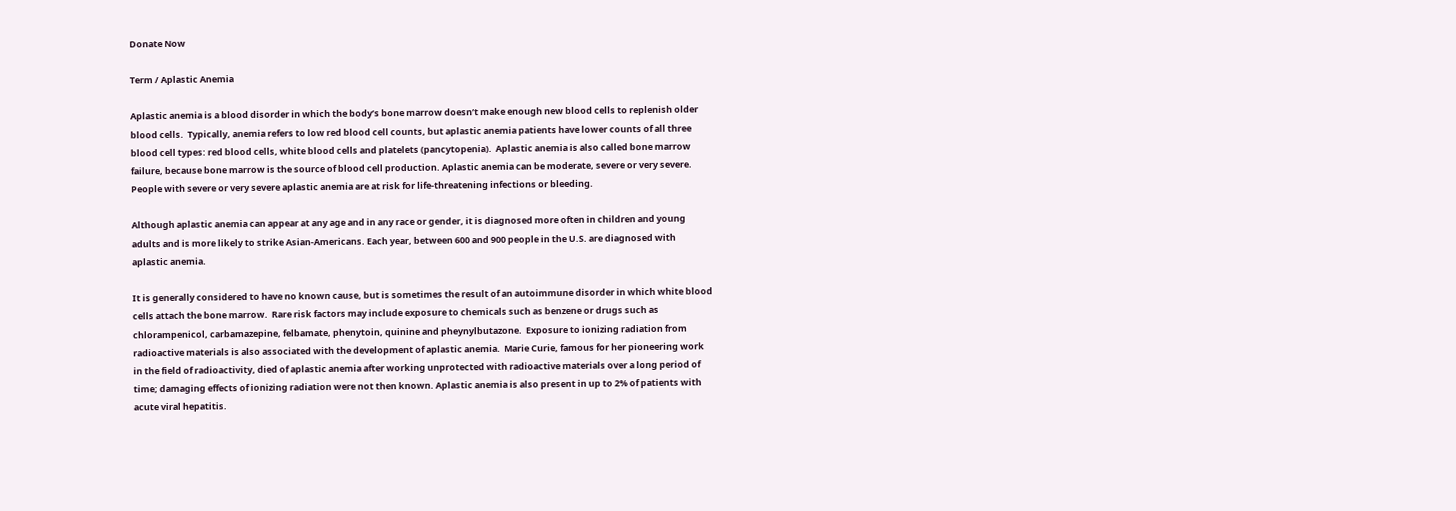Donate Now

Term / Aplastic Anemia

Aplastic anemia is a blood disorder in which the body’s bone marrow doesn’t make enough new blood cells to replenish older blood cells.  Typically, anemia refers to low red blood cell counts, but aplastic anemia patients have lower counts of all three blood cell types: red blood cells, white blood cells and platelets (pancytopenia).  Aplastic anemia is also called bone marrow failure, because bone marrow is the source of blood cell production. Aplastic anemia can be moderate, severe or very severe. People with severe or very severe aplastic anemia are at risk for life-threatening infections or bleeding.

Although aplastic anemia can appear at any age and in any race or gender, it is diagnosed more often in children and young adults and is more likely to strike Asian-Americans. Each year, between 600 and 900 people in the U.S. are diagnosed with aplastic anemia.

It is generally considered to have no known cause, but is sometimes the result of an autoimmune disorder in which white blood cells attach the bone marrow.  Rare risk factors may include exposure to chemicals such as benzene or drugs such as chlorampenicol, carbamazepine, felbamate, phenytoin, quinine and pheynylbutazone.  Exposure to ionizing radiation from radioactive materials is also associated with the development of aplastic anemia.  Marie Curie, famous for her pioneering work in the field of radioactivity, died of aplastic anemia after working unprotected with radioactive materials over a long period of time; damaging effects of ionizing radiation were not then known. Aplastic anemia is also present in up to 2% of patients with acute viral hepatitis.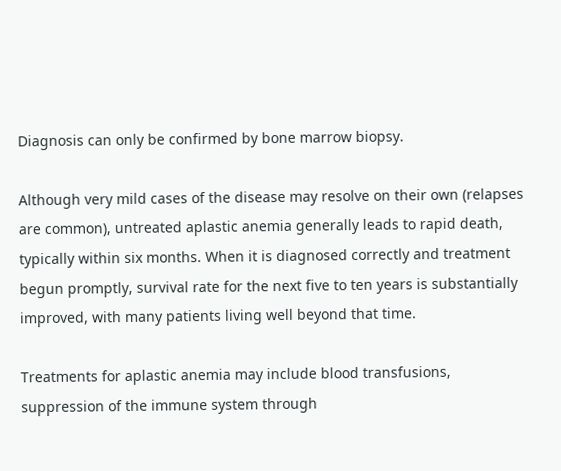Diagnosis can only be confirmed by bone marrow biopsy.

Although very mild cases of the disease may resolve on their own (relapses are common), untreated aplastic anemia generally leads to rapid death, typically within six months. When it is diagnosed correctly and treatment begun promptly, survival rate for the next five to ten years is substantially improved, with many patients living well beyond that time.

Treatments for aplastic anemia may include blood transfusions, suppression of the immune system through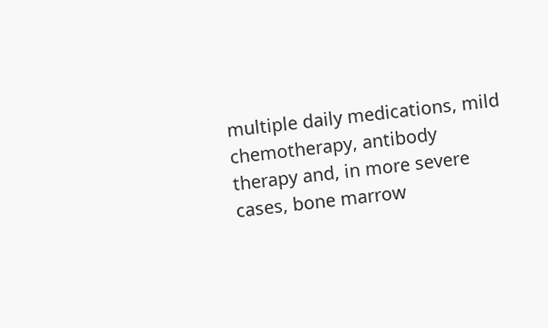multiple daily medications, mild chemotherapy, antibody therapy and, in more severe cases, bone marrow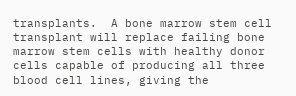transplants.  A bone marrow stem cell transplant will replace failing bone marrow stem cells with healthy donor cells capable of producing all three blood cell lines, giving the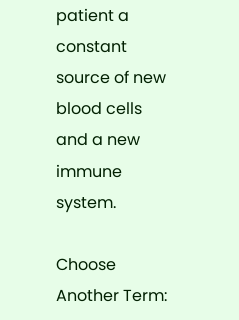patient a constant source of new blood cells and a new  immune system.

Choose Another Term: